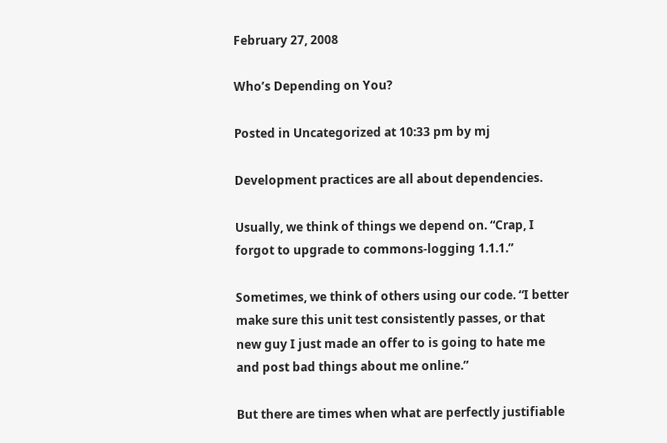February 27, 2008

Who’s Depending on You?

Posted in Uncategorized at 10:33 pm by mj

Development practices are all about dependencies.

Usually, we think of things we depend on. “Crap, I forgot to upgrade to commons-logging 1.1.1.”

Sometimes, we think of others using our code. “I better make sure this unit test consistently passes, or that new guy I just made an offer to is going to hate me and post bad things about me online.”

But there are times when what are perfectly justifiable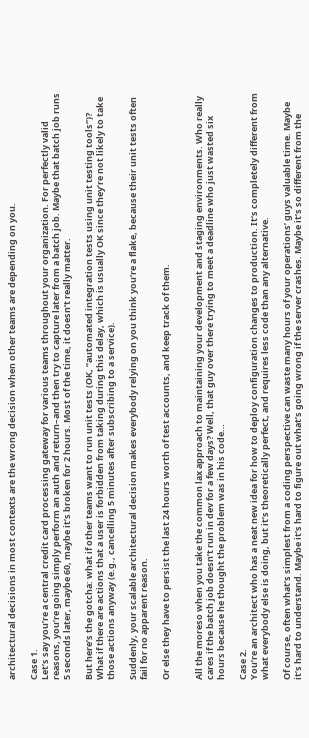architectural decisions in most contexts are the wrong decision when other teams are depending on you.

Case 1.
Let’s say you’re a central credit card processing gateway for various teams throughout your organization. For perfectly valid reasons, you’re going simply perform an auth and return–and then try to capture later from a batch job. Maybe that batch job runs 5 seconds later, maybe 60, maybe it’s broken for 2 hours. Most of the time, it doesn’t really matter.

But here’s the gotcha: what if other teams want to run unit tests (OK, “automated integration tests using unit testing tools”)? What if there are actions that a user is forbidden from taking during this delay, which is usually OK since they’re not likely to take those actions anyway (e.g., cancelling 5 minutes after subscribing to a service).

Suddenly, your scalable architectural decision makes everybody relying on you think you’re a flake, because their unit tests often fail for no apparent reason.

Or else they have to persist the last 24 hours worth of test accounts, and keep track of them.


All the moreso when you take the common lax approach to maintaining your development and staging environments. Who really cares if the batch job doesn’t run in dev for a few days? Well, that guy over there trying to meet a deadline who just wasted six hours because he thought the problem was in his code…

Case 2.
You’re an architect who has a neat new idea for how to deploy configuration changes to production. It’s completely different from what everybody else is doing, but it’s theoretically perfect, and requires less code than any alternative.

Of course, often what’s simplest from a coding perspective can waste many hours of your operations’ guys valuable time. Maybe it’s hard to understand. Maybe it’s hard to figure out what’s going wrong if the server crashes. Maybe it’s so different from the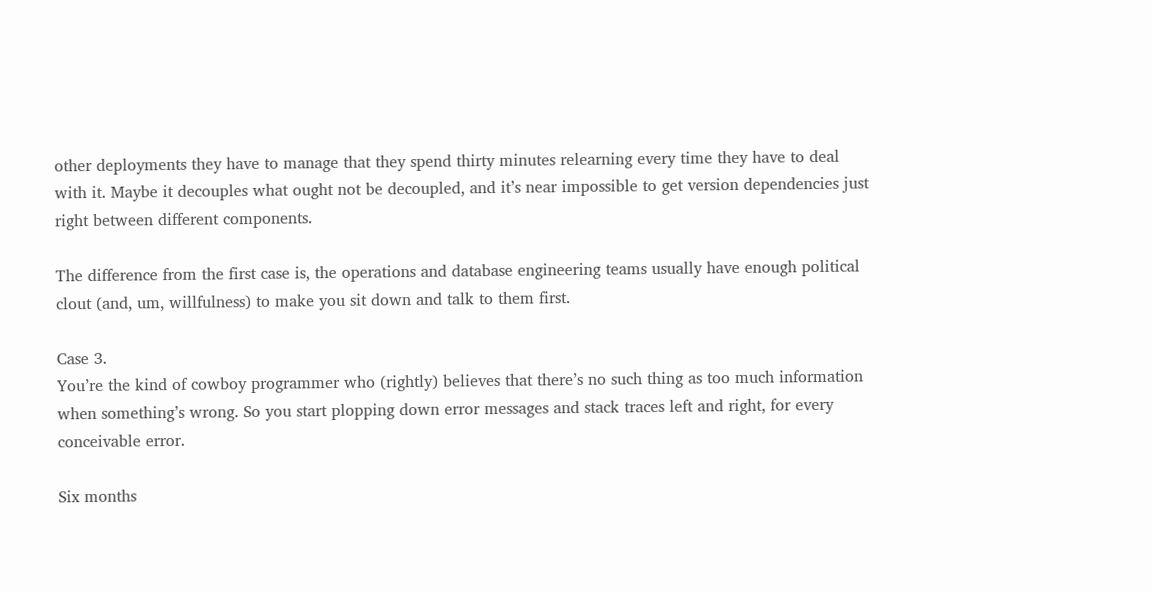other deployments they have to manage that they spend thirty minutes relearning every time they have to deal with it. Maybe it decouples what ought not be decoupled, and it’s near impossible to get version dependencies just right between different components.

The difference from the first case is, the operations and database engineering teams usually have enough political clout (and, um, willfulness) to make you sit down and talk to them first.

Case 3.
You’re the kind of cowboy programmer who (rightly) believes that there’s no such thing as too much information when something’s wrong. So you start plopping down error messages and stack traces left and right, for every conceivable error.

Six months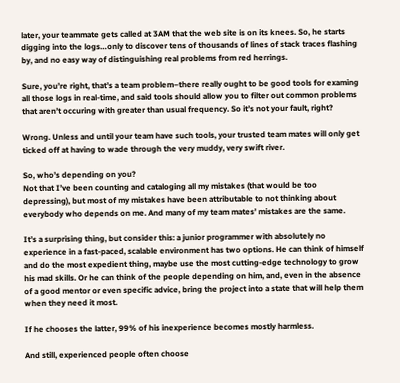later, your teammate gets called at 3AM that the web site is on its knees. So, he starts digging into the logs…only to discover tens of thousands of lines of stack traces flashing by, and no easy way of distinguishing real problems from red herrings.

Sure, you’re right, that’s a team problem–there really ought to be good tools for examing all those logs in real-time, and said tools should allow you to filter out common problems that aren’t occuring with greater than usual frequency. So it’s not your fault, right?

Wrong. Unless and until your team have such tools, your trusted team mates will only get ticked off at having to wade through the very muddy, very swift river.

So, who’s depending on you?
Not that I’ve been counting and cataloging all my mistakes (that would be too depressing), but most of my mistakes have been attributable to not thinking about everybody who depends on me. And many of my team mates’ mistakes are the same.

It’s a surprising thing, but consider this: a junior programmer with absolutely no experience in a fast-paced, scalable environment has two options. He can think of himself and do the most expedient thing, maybe use the most cutting-edge technology to grow his mad skills. Or he can think of the people depending on him, and, even in the absence of a good mentor or even specific advice, bring the project into a state that will help them when they need it most.

If he chooses the latter, 99% of his inexperience becomes mostly harmless.

And still, experienced people often choose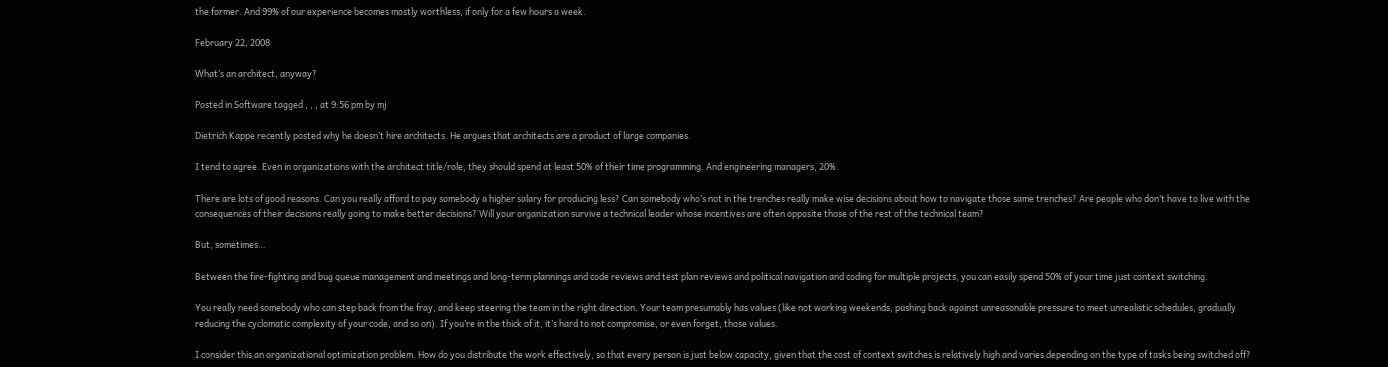the former. And 99% of our experience becomes mostly worthless, if only for a few hours a week.

February 22, 2008

What’s an architect, anyway?

Posted in Software tagged , , , at 9:56 pm by mj

Dietrich Kappe recently posted why he doesn’t hire architects. He argues that architects are a product of large companies.

I tend to agree. Even in organizations with the architect title/role, they should spend at least 50% of their time programming. And engineering managers, 20%.

There are lots of good reasons. Can you really afford to pay somebody a higher salary for producing less? Can somebody who’s not in the trenches really make wise decisions about how to navigate those same trenches? Are people who don’t have to live with the consequences of their decisions really going to make better decisions? Will your organization survive a technical leader whose incentives are often opposite those of the rest of the technical team?

But, sometimes…

Between the fire-fighting and bug queue management and meetings and long-term plannings and code reviews and test plan reviews and political navigation and coding for multiple projects, you can easily spend 50% of your time just context switching.

You really need somebody who can step back from the fray, and keep steering the team in the right direction. Your team presumably has values (like not working weekends, pushing back against unreasonable pressure to meet unrealistic schedules, gradually reducing the cyclomatic complexity of your code, and so on). If you’re in the thick of it, it’s hard to not compromise, or even forget, those values.

I consider this an organizational optimization problem. How do you distribute the work effectively, so that every person is just below capacity, given that the cost of context switches is relatively high and varies depending on the type of tasks being switched off?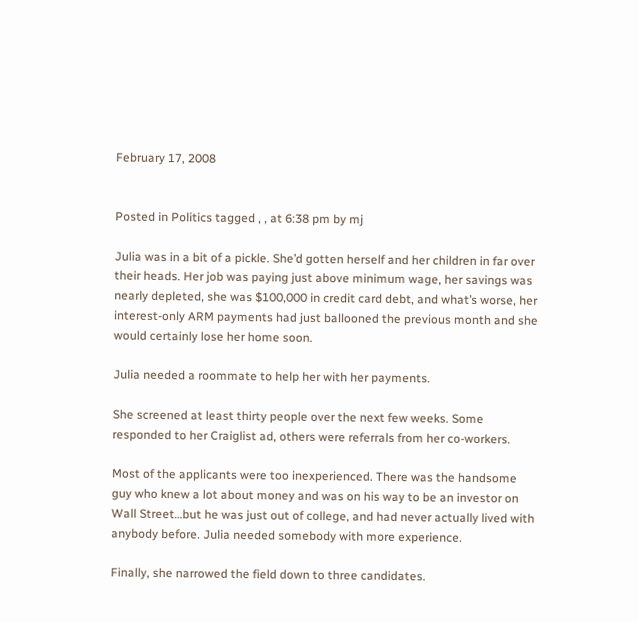February 17, 2008


Posted in Politics tagged , , at 6:38 pm by mj

Julia was in a bit of a pickle. She’d gotten herself and her children in far over their heads. Her job was paying just above minimum wage, her savings was nearly depleted, she was $100,000 in credit card debt, and what’s worse, her interest-only ARM payments had just ballooned the previous month and she would certainly lose her home soon.

Julia needed a roommate to help her with her payments.

She screened at least thirty people over the next few weeks. Some responded to her Craiglist ad, others were referrals from her co-workers.

Most of the applicants were too inexperienced. There was the handsome guy who knew a lot about money and was on his way to be an investor on Wall Street…but he was just out of college, and had never actually lived with anybody before. Julia needed somebody with more experience.

Finally, she narrowed the field down to three candidates.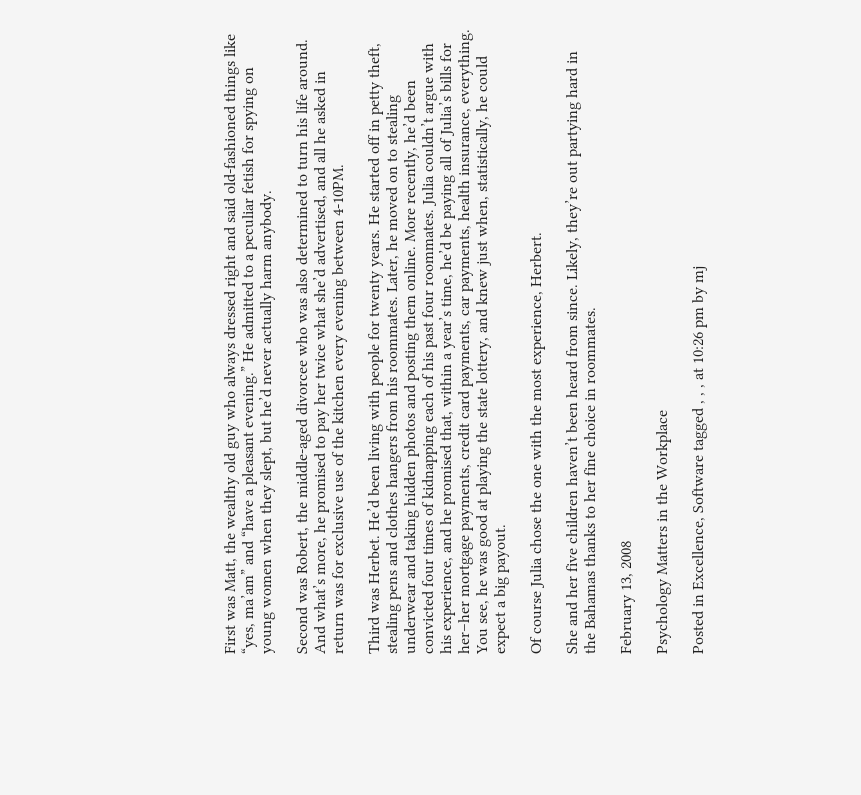First was Matt, the wealthy old guy who always dressed right and said old-fashioned things like “yes, ma’am” and “have a pleasant evening.” He admitted to a peculiar fetish for spying on young women when they slept, but he’d never actually harm anybody.

Second was Robert, the middle-aged divorcee who was also determined to turn his life around. And what’s more, he promised to pay her twice what she’d advertised, and all he asked in return was for exclusive use of the kitchen every evening between 4-10PM.

Third was Herbet. He’d been living with people for twenty years. He started off in petty theft, stealing pens and clothes hangers from his roommates. Later, he moved on to stealing underwear and taking hidden photos and posting them online. More recently, he’d been convicted four times of kidnapping each of his past four roommates. Julia couldn’t argue with his experience, and he promised that, within a year’s time, he’d be paying all of Julia’s bills for her–her mortgage payments, credit card payments, car payments, health insurance, everything. You see, he was good at playing the state lottery, and knew just when, statistically, he could expect a big payout.

Of course Julia chose the one with the most experience, Herbert.

She and her five children haven’t been heard from since. Likely, they’re out partying hard in the Bahamas thanks to her fine choice in roommates.

February 13, 2008

Psychology Matters in the Workplace

Posted in Excellence, Software tagged , , , at 10:26 pm by mj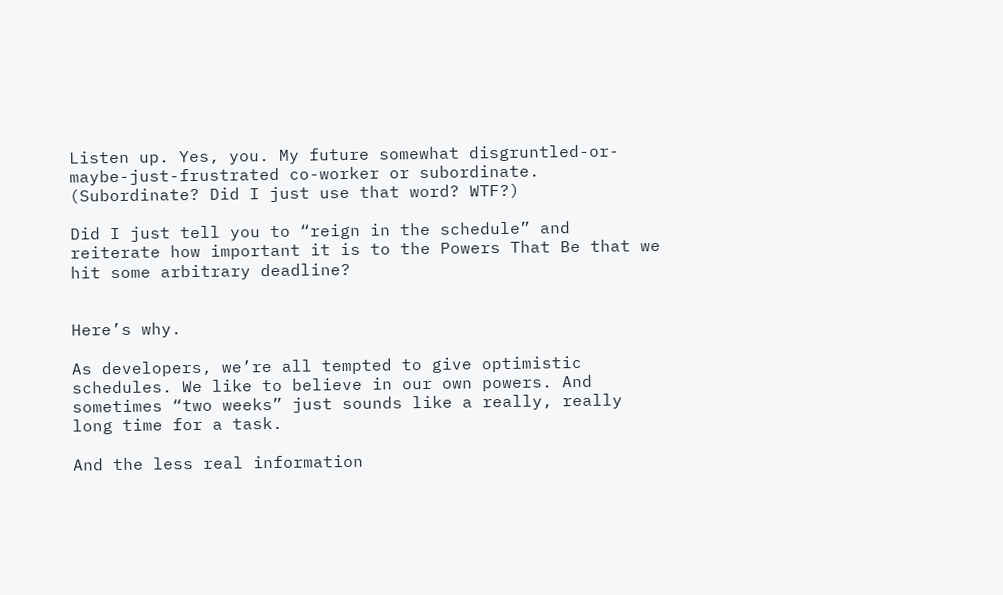Listen up. Yes, you. My future somewhat disgruntled-or-maybe-just-frustrated co-worker or subordinate. (Subordinate? Did I just use that word? WTF?)

Did I just tell you to “reign in the schedule” and reiterate how important it is to the Powers That Be that we hit some arbitrary deadline?


Here’s why.

As developers, we’re all tempted to give optimistic schedules. We like to believe in our own powers. And sometimes “two weeks” just sounds like a really, really long time for a task.

And the less real information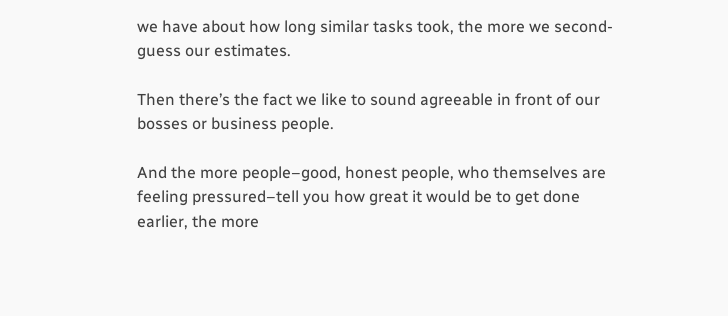we have about how long similar tasks took, the more we second-guess our estimates.

Then there’s the fact we like to sound agreeable in front of our bosses or business people.

And the more people–good, honest people, who themselves are feeling pressured–tell you how great it would be to get done earlier, the more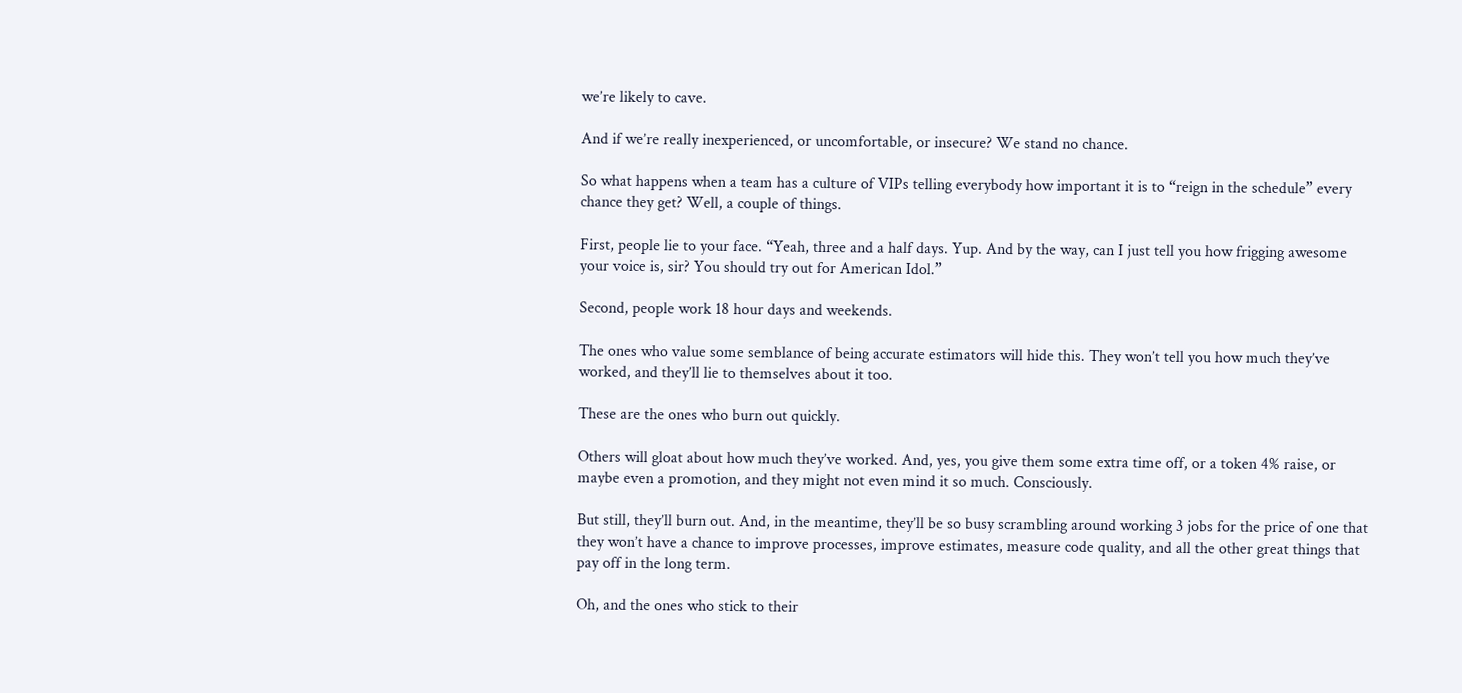we’re likely to cave.

And if we’re really inexperienced, or uncomfortable, or insecure? We stand no chance.

So what happens when a team has a culture of VIPs telling everybody how important it is to “reign in the schedule” every chance they get? Well, a couple of things.

First, people lie to your face. “Yeah, three and a half days. Yup. And by the way, can I just tell you how frigging awesome your voice is, sir? You should try out for American Idol.”

Second, people work 18 hour days and weekends.

The ones who value some semblance of being accurate estimators will hide this. They won’t tell you how much they’ve worked, and they’ll lie to themselves about it too.

These are the ones who burn out quickly.

Others will gloat about how much they’ve worked. And, yes, you give them some extra time off, or a token 4% raise, or maybe even a promotion, and they might not even mind it so much. Consciously.

But still, they’ll burn out. And, in the meantime, they’ll be so busy scrambling around working 3 jobs for the price of one that they won’t have a chance to improve processes, improve estimates, measure code quality, and all the other great things that pay off in the long term.

Oh, and the ones who stick to their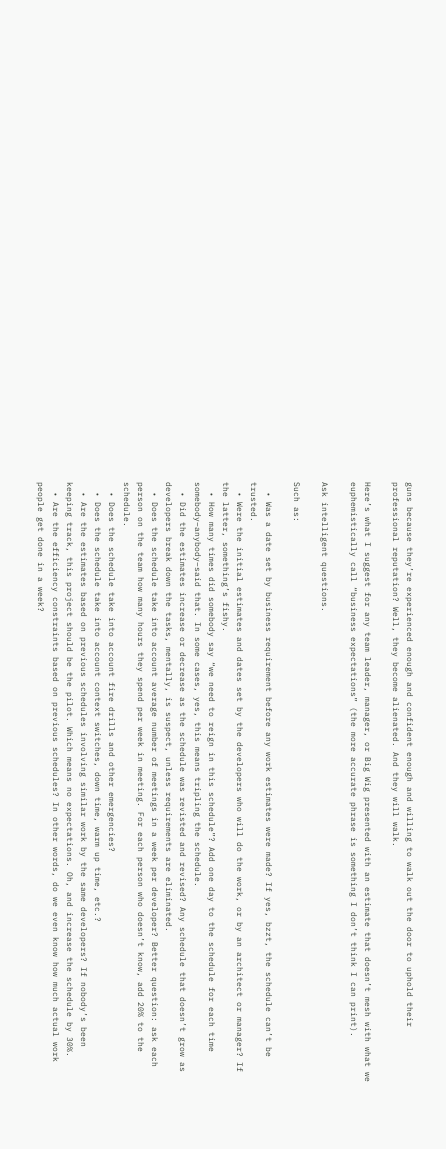guns because they’re experienced enough and confident enough and willing to walk out the door to uphold their professional reputation? Well, they become alienated. And they will walk.

Here’s what I suggest for any team leader, manager, or Big Wig presented with an estimate that doesn’t mesh with what we euphemistically call “business expectations” (the more accurate phrase is something I don’t think I can print).

Ask intelligent questions.

Such as:

  • Was a date set by business requirement before any work estimates were made? If yes, bzzt, the schedule can’t be trusted.
  • Were the initial estimates and dates set by the developers who will do the work, or by an architect or manager? If the latter, something’s fishy.
  • How many times did somebody say “we need to reign in this schedule”? Add one day to the schedule for each time somebody–anybody–said that. In some cases, yes, this means tripling the schedule.
  • Did the estimates increase or decrease as the schedule was revisted and revised? Any schedule that doesn’t grow as developers break down the tasks, mentally, is suspect, unless requirements are eliminated.
  • Does the schedule take into account average number of meetings in a week per developer? Better question: ask each person on the team how many hours they spend per week in meeting. For each person who doesn’t know, add 20% to the schedule.
  • Does the schedule take into account fire drills and other emergencies?
  • Does the schedule take into account context switches, down time, warm up time, etc.?
  • Are the estimates based on previous schedules involving similar work by the same developers? If nobody’s been keeping track, this project should be the pilot. Which means no expectations. Oh, and increase the schedule by 30%.
  • Are the efficiency constraints based on previous schedules? In other words, do we even know how much actual work people get done in a week?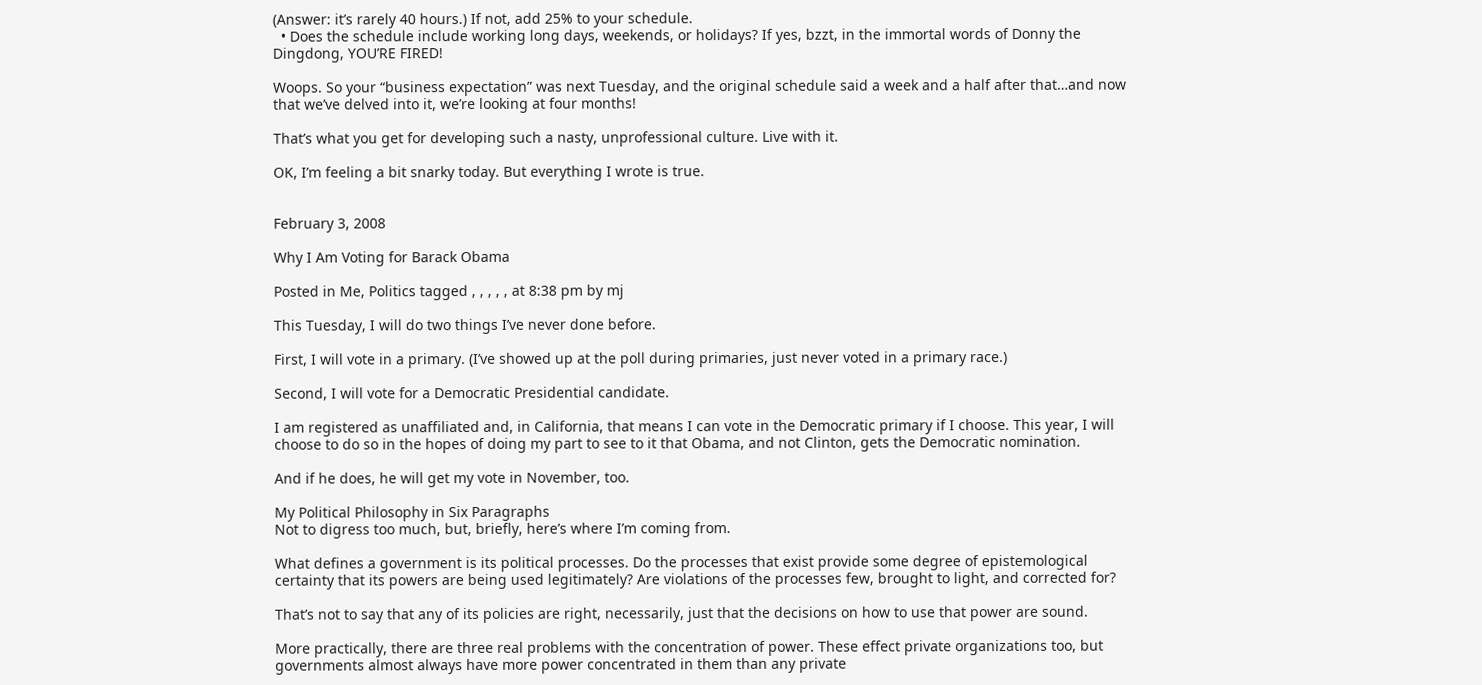(Answer: it’s rarely 40 hours.) If not, add 25% to your schedule.
  • Does the schedule include working long days, weekends, or holidays? If yes, bzzt, in the immortal words of Donny the Dingdong, YOU’RE FIRED!

Woops. So your “business expectation” was next Tuesday, and the original schedule said a week and a half after that…and now that we’ve delved into it, we’re looking at four months!

That’s what you get for developing such a nasty, unprofessional culture. Live with it.

OK, I’m feeling a bit snarky today. But everything I wrote is true.


February 3, 2008

Why I Am Voting for Barack Obama

Posted in Me, Politics tagged , , , , , at 8:38 pm by mj

This Tuesday, I will do two things I’ve never done before.

First, I will vote in a primary. (I’ve showed up at the poll during primaries, just never voted in a primary race.)

Second, I will vote for a Democratic Presidential candidate.

I am registered as unaffiliated and, in California, that means I can vote in the Democratic primary if I choose. This year, I will choose to do so in the hopes of doing my part to see to it that Obama, and not Clinton, gets the Democratic nomination.

And if he does, he will get my vote in November, too.

My Political Philosophy in Six Paragraphs
Not to digress too much, but, briefly, here’s where I’m coming from.

What defines a government is its political processes. Do the processes that exist provide some degree of epistemological certainty that its powers are being used legitimately? Are violations of the processes few, brought to light, and corrected for?

That’s not to say that any of its policies are right, necessarily, just that the decisions on how to use that power are sound.

More practically, there are three real problems with the concentration of power. These effect private organizations too, but governments almost always have more power concentrated in them than any private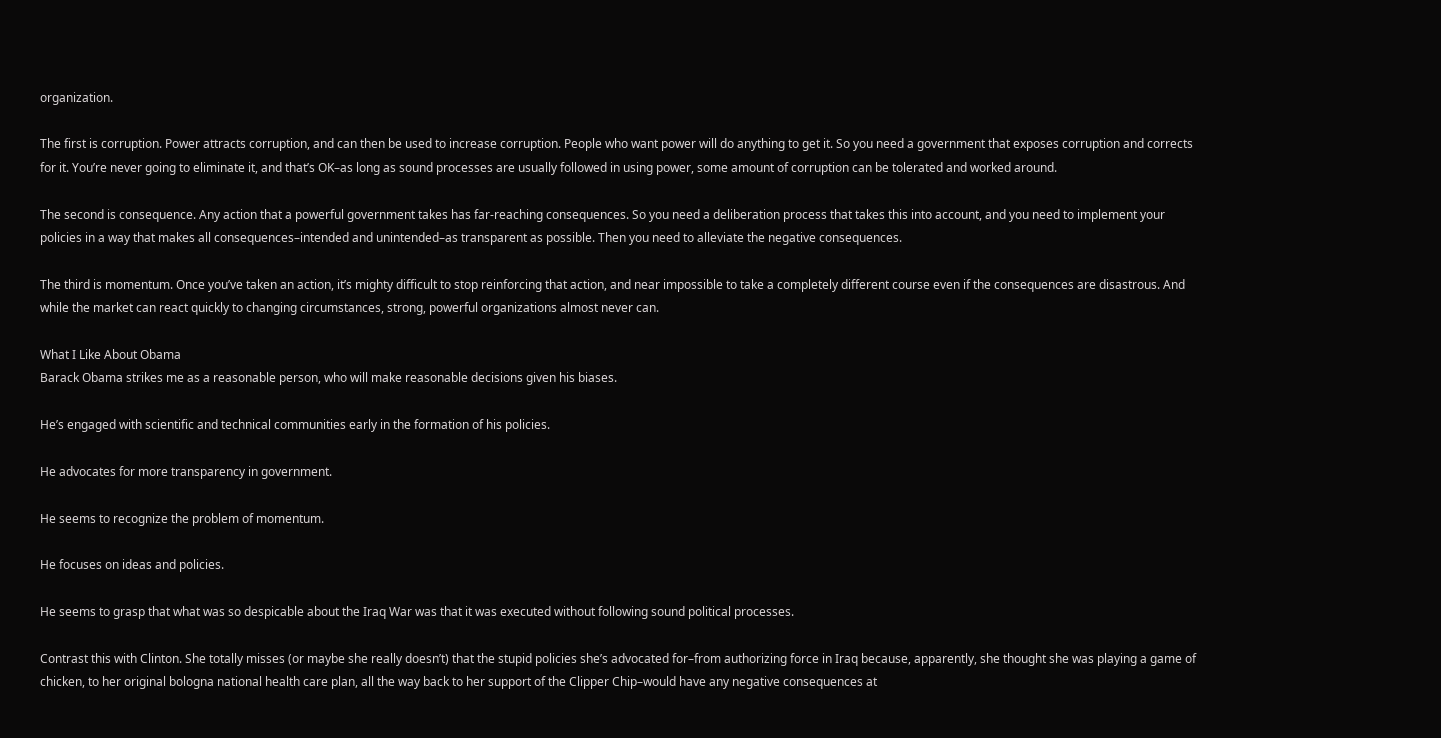organization.

The first is corruption. Power attracts corruption, and can then be used to increase corruption. People who want power will do anything to get it. So you need a government that exposes corruption and corrects for it. You’re never going to eliminate it, and that’s OK–as long as sound processes are usually followed in using power, some amount of corruption can be tolerated and worked around.

The second is consequence. Any action that a powerful government takes has far-reaching consequences. So you need a deliberation process that takes this into account, and you need to implement your policies in a way that makes all consequences–intended and unintended–as transparent as possible. Then you need to alleviate the negative consequences.

The third is momentum. Once you’ve taken an action, it’s mighty difficult to stop reinforcing that action, and near impossible to take a completely different course even if the consequences are disastrous. And while the market can react quickly to changing circumstances, strong, powerful organizations almost never can.

What I Like About Obama
Barack Obama strikes me as a reasonable person, who will make reasonable decisions given his biases.

He’s engaged with scientific and technical communities early in the formation of his policies.

He advocates for more transparency in government.

He seems to recognize the problem of momentum.

He focuses on ideas and policies.

He seems to grasp that what was so despicable about the Iraq War was that it was executed without following sound political processes.

Contrast this with Clinton. She totally misses (or maybe she really doesn’t) that the stupid policies she’s advocated for–from authorizing force in Iraq because, apparently, she thought she was playing a game of chicken, to her original bologna national health care plan, all the way back to her support of the Clipper Chip–would have any negative consequences at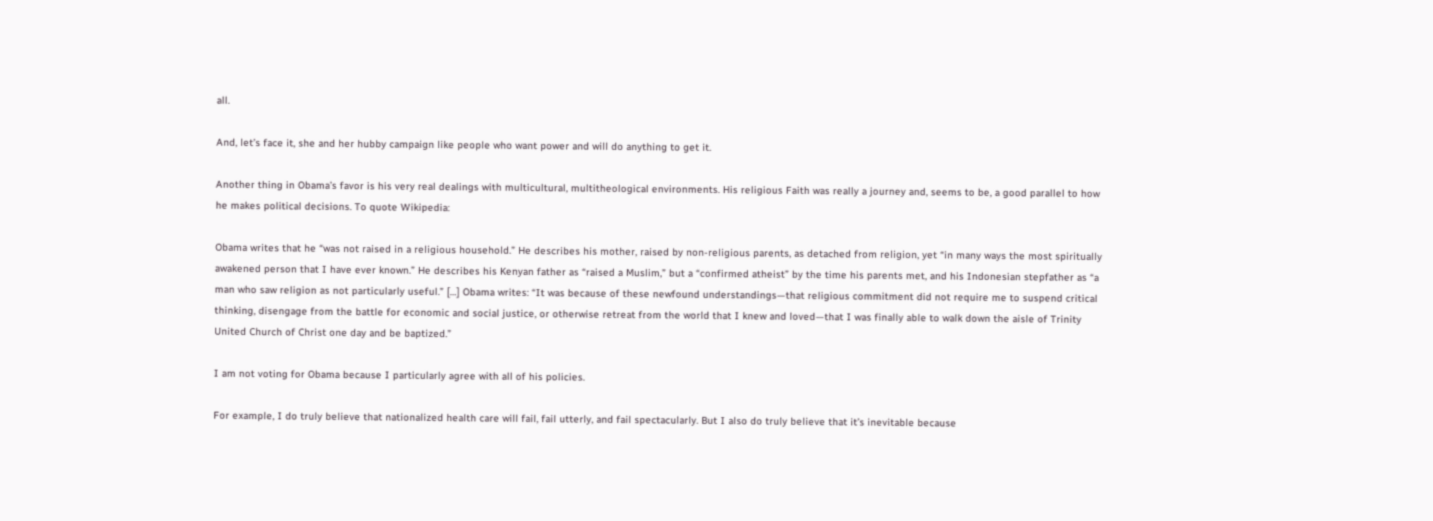all.

And, let’s face it, she and her hubby campaign like people who want power and will do anything to get it.

Another thing in Obama’s favor is his very real dealings with multicultural, multitheological environments. His religious Faith was really a journey and, seems to be, a good parallel to how he makes political decisions. To quote Wikipedia:

Obama writes that he “was not raised in a religious household.” He describes his mother, raised by non-religious parents, as detached from religion, yet “in many ways the most spiritually awakened person that I have ever known.” He describes his Kenyan father as “raised a Muslim,” but a “confirmed atheist” by the time his parents met, and his Indonesian stepfather as “a man who saw religion as not particularly useful.” […] Obama writes: “It was because of these newfound understandings—that religious commitment did not require me to suspend critical thinking, disengage from the battle for economic and social justice, or otherwise retreat from the world that I knew and loved—that I was finally able to walk down the aisle of Trinity United Church of Christ one day and be baptized.”

I am not voting for Obama because I particularly agree with all of his policies.

For example, I do truly believe that nationalized health care will fail, fail utterly, and fail spectacularly. But I also do truly believe that it’s inevitable because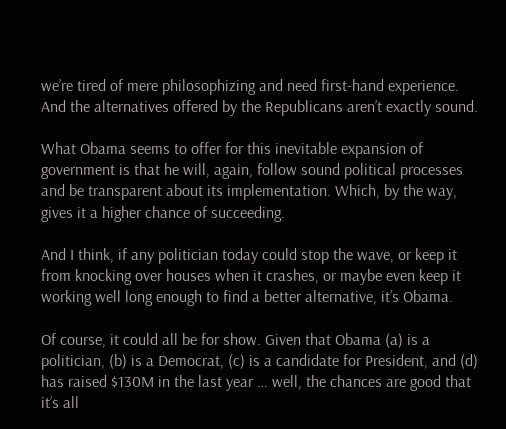we’re tired of mere philosophizing and need first-hand experience. And the alternatives offered by the Republicans aren’t exactly sound.

What Obama seems to offer for this inevitable expansion of government is that he will, again, follow sound political processes and be transparent about its implementation. Which, by the way, gives it a higher chance of succeeding.

And I think, if any politician today could stop the wave, or keep it from knocking over houses when it crashes, or maybe even keep it working well long enough to find a better alternative, it’s Obama.

Of course, it could all be for show. Given that Obama (a) is a politician, (b) is a Democrat, (c) is a candidate for President, and (d) has raised $130M in the last year … well, the chances are good that it’s all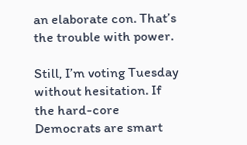an elaborate con. That’s the trouble with power.

Still, I’m voting Tuesday without hesitation. If the hard-core Democrats are smart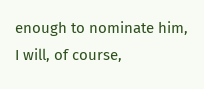enough to nominate him, I will, of course,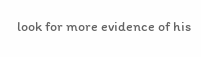look for more evidence of his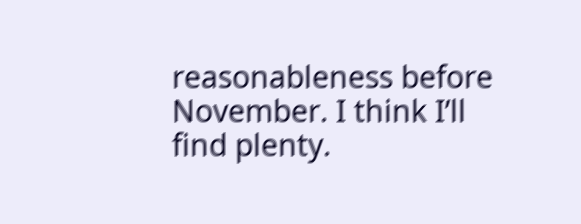reasonableness before November. I think I’ll find plenty.